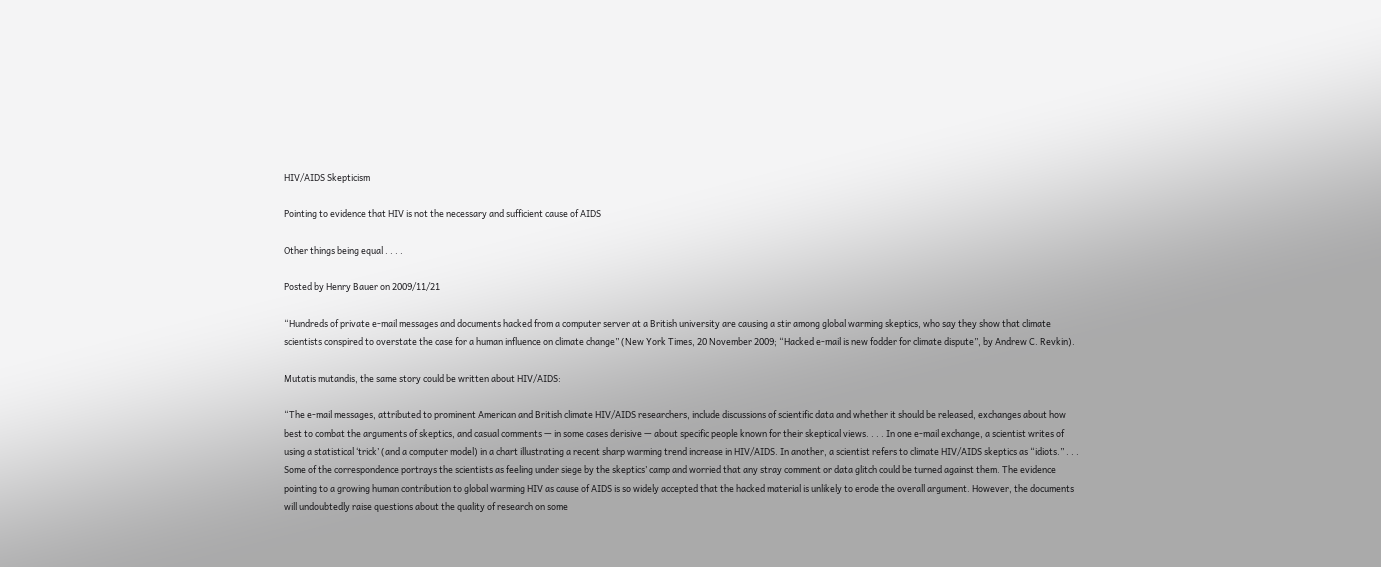HIV/AIDS Skepticism

Pointing to evidence that HIV is not the necessary and sufficient cause of AIDS

Other things being equal . . . .

Posted by Henry Bauer on 2009/11/21

“Hundreds of private e-mail messages and documents hacked from a computer server at a British university are causing a stir among global warming skeptics, who say they show that climate scientists conspired to overstate the case for a human influence on climate change” (New York Times, 20 November 2009; “Hacked e-mail is new fodder for climate dispute”, by Andrew C. Revkin).

Mutatis mutandis, the same story could be written about HIV/AIDS:

“The e-mail messages, attributed to prominent American and British climate HIV/AIDS researchers, include discussions of scientific data and whether it should be released, exchanges about how best to combat the arguments of skeptics, and casual comments — in some cases derisive — about specific people known for their skeptical views. . . . In one e-mail exchange, a scientist writes of using a statistical ‘trick’ (and a computer model) in a chart illustrating a recent sharp warming trend increase in HIV/AIDS. In another, a scientist refers to climate HIV/AIDS skeptics as “idiots.” . . .
Some of the correspondence portrays the scientists as feeling under siege by the skeptics’ camp and worried that any stray comment or data glitch could be turned against them. The evidence pointing to a growing human contribution to global warming HIV as cause of AIDS is so widely accepted that the hacked material is unlikely to erode the overall argument. However, the documents will undoubtedly raise questions about the quality of research on some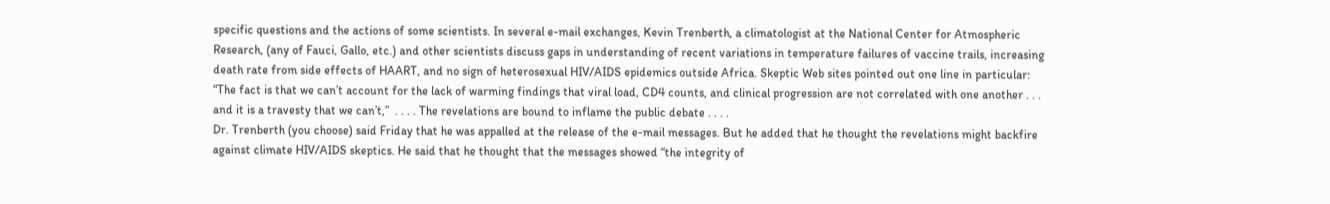specific questions and the actions of some scientists. In several e-mail exchanges, Kevin Trenberth, a climatologist at the National Center for Atmospheric Research, (any of Fauci, Gallo, etc.) and other scientists discuss gaps in understanding of recent variations in temperature failures of vaccine trails, increasing death rate from side effects of HAART, and no sign of heterosexual HIV/AIDS epidemics outside Africa. Skeptic Web sites pointed out one line in particular: “The fact is that we can’t account for the lack of warming findings that viral load, CD4 counts, and clinical progression are not correlated with one another . . . and it is a travesty that we can’t,”  . . . . The revelations are bound to inflame the public debate . . . .
Dr. Trenberth (you choose) said Friday that he was appalled at the release of the e-mail messages. But he added that he thought the revelations might backfire against climate HIV/AIDS skeptics. He said that he thought that the messages showed “the integrity of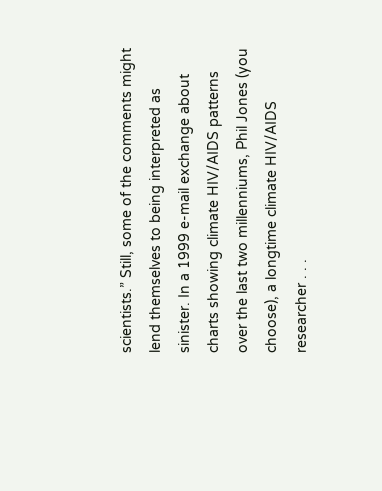scientists.” Still, some of the comments might lend themselves to being interpreted as sinister. In a 1999 e-mail exchange about charts showing climate HIV/AIDS patterns over the last two millenniums, Phil Jones (you choose), a longtime climate HIV/AIDS researcher . . .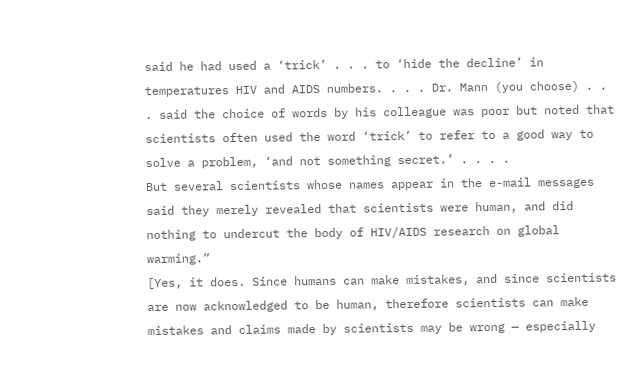said he had used a ‘trick’ . . . to ‘hide the decline’ in temperatures HIV and AIDS numbers. . . . Dr. Mann (you choose) . . . said the choice of words by his colleague was poor but noted that scientists often used the word ‘trick’ to refer to a good way to solve a problem, ‘and not something secret.’ . . . .
But several scientists whose names appear in the e-mail messages said they merely revealed that scientists were human, and did nothing to undercut the body of HIV/AIDS research on global warming.”
[Yes, it does. Since humans can make mistakes, and since scientists are now acknowledged to be human, therefore scientists can make mistakes and claims made by scientists may be wrong — especially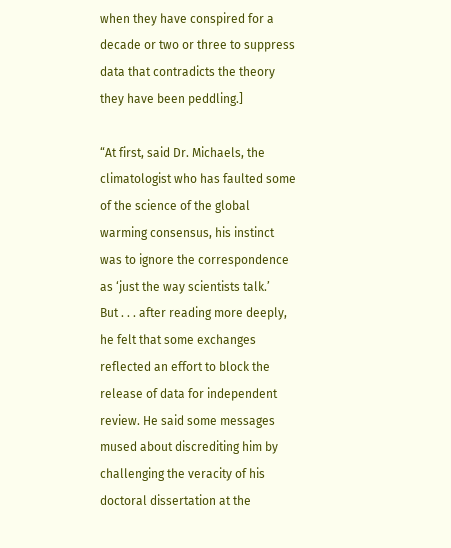when they have conspired for a decade or two or three to suppress data that contradicts the theory they have been peddling.]

“At first, said Dr. Michaels, the climatologist who has faulted some of the science of the global warming consensus, his instinct was to ignore the correspondence as ‘just the way scientists talk.’
But . . . after reading more deeply, he felt that some exchanges reflected an effort to block the release of data for independent review. He said some messages mused about discrediting him by challenging the veracity of his doctoral dissertation at the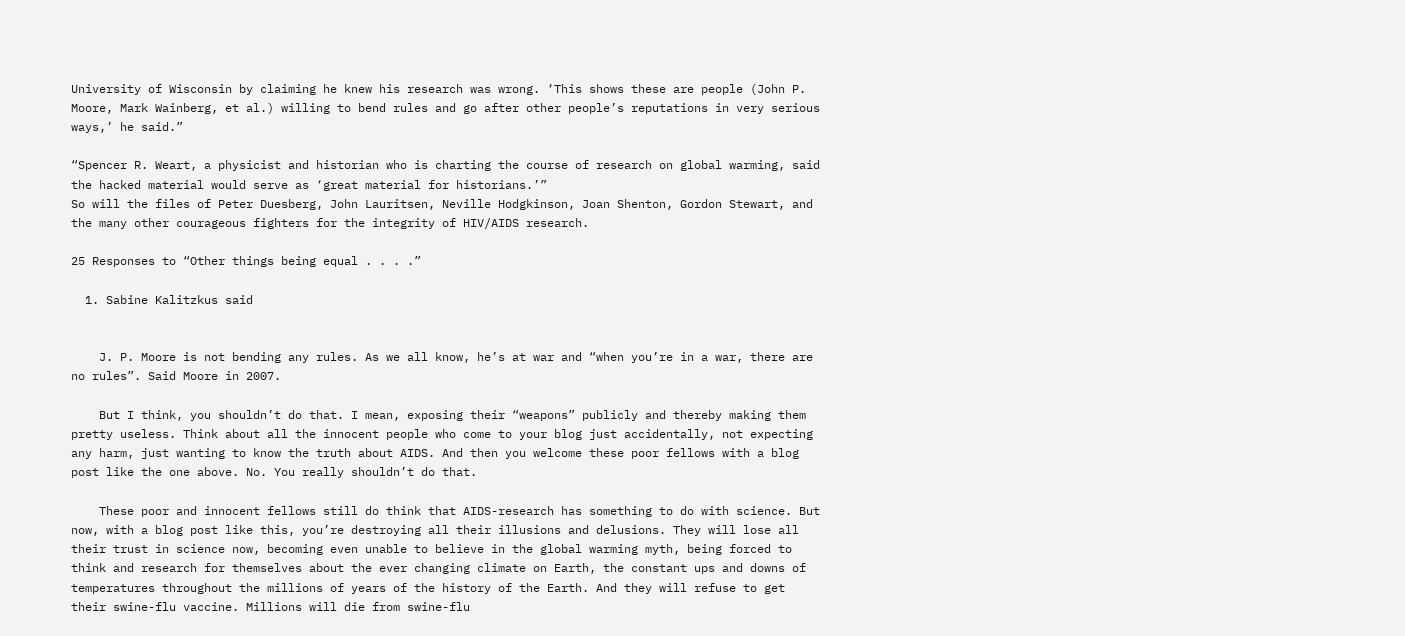University of Wisconsin by claiming he knew his research was wrong. ‘This shows these are people (John P. Moore, Mark Wainberg, et al.) willing to bend rules and go after other people’s reputations in very serious ways,’ he said.”

“Spencer R. Weart, a physicist and historian who is charting the course of research on global warming, said the hacked material would serve as ‘great material for historians.’”
So will the files of Peter Duesberg, John Lauritsen, Neville Hodgkinson, Joan Shenton, Gordon Stewart, and the many other courageous fighters for the integrity of HIV/AIDS research.

25 Responses to “Other things being equal . . . .”

  1. Sabine Kalitzkus said


    J. P. Moore is not bending any rules. As we all know, he’s at war and “when you’re in a war, there are no rules”. Said Moore in 2007.

    But I think, you shouldn’t do that. I mean, exposing their “weapons” publicly and thereby making them pretty useless. Think about all the innocent people who come to your blog just accidentally, not expecting any harm, just wanting to know the truth about AIDS. And then you welcome these poor fellows with a blog post like the one above. No. You really shouldn’t do that.

    These poor and innocent fellows still do think that AIDS-research has something to do with science. But now, with a blog post like this, you’re destroying all their illusions and delusions. They will lose all their trust in science now, becoming even unable to believe in the global warming myth, being forced to think and research for themselves about the ever changing climate on Earth, the constant ups and downs of temperatures throughout the millions of years of the history of the Earth. And they will refuse to get their swine-flu vaccine. Millions will die from swine-flu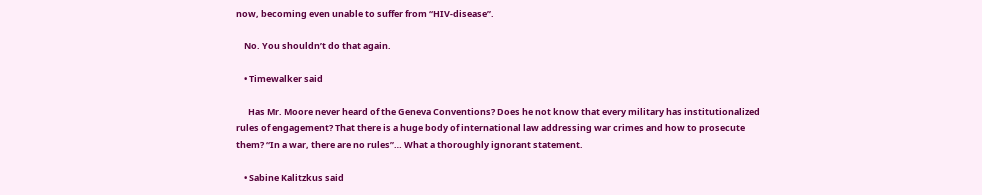now, becoming even unable to suffer from “HIV-disease”.

    No. You shouldn’t do that again.

    • Timewalker said

      Has Mr. Moore never heard of the Geneva Conventions? Does he not know that every military has institutionalized rules of engagement? That there is a huge body of international law addressing war crimes and how to prosecute them? “In a war, there are no rules”… What a thoroughly ignorant statement.

    • Sabine Kalitzkus said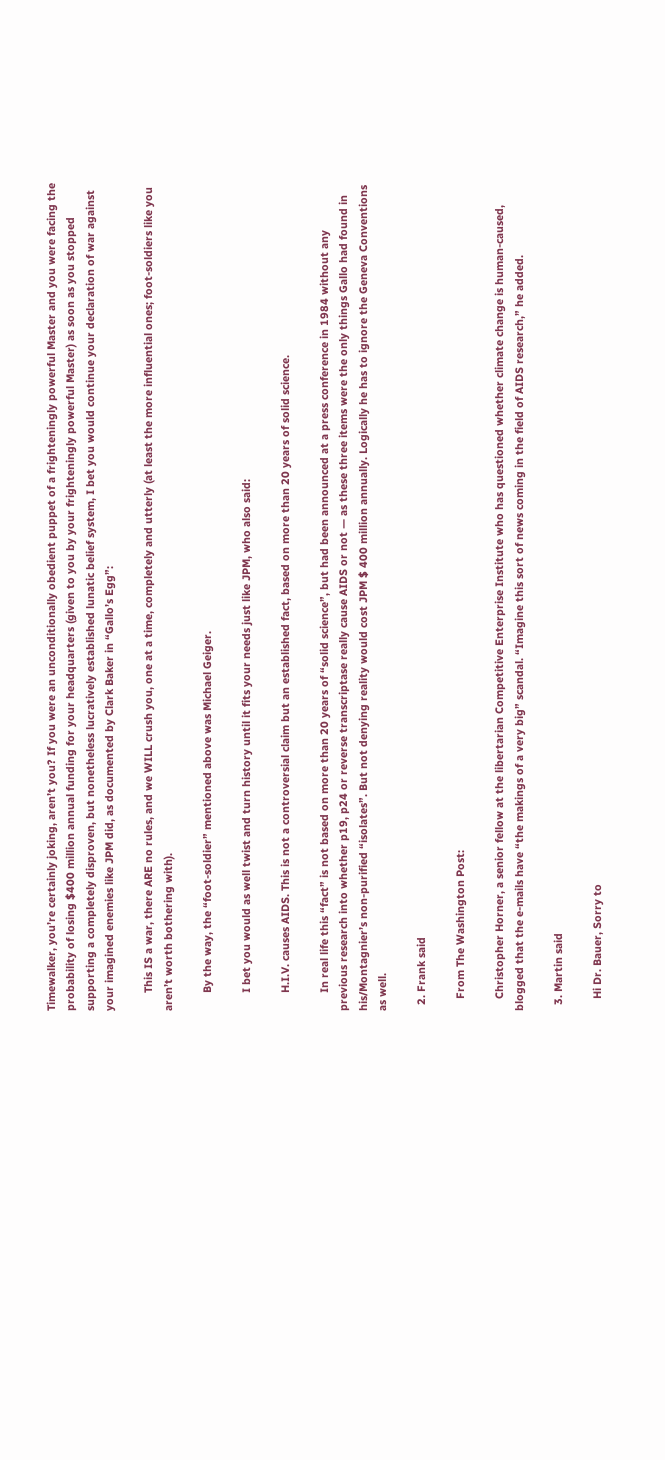Timewalker, you’re certainly joking, aren’t you? If you were an unconditionally obedient puppet of a frighteningly powerful Master and you were facing the probability of losing $400 million annual funding for your headquarters (given to you by your frighteningly powerful Master) as soon as you stopped supporting a completely disproven, but nonetheless lucratively established lunatic belief system, I bet you would continue your declaration of war against your imagined enemies like JPM did, as documented by Clark Baker in “Gallo’s Egg”:

      This IS a war, there ARE no rules, and we WILL crush you, one at a time, completely and utterly (at least the more influential ones; foot-soldiers like you aren’t worth bothering with).

      By the way, the “foot-soldier” mentioned above was Michael Geiger.

      I bet you would as well twist and turn history until it fits your needs just like JPM, who also said:

      H.I.V. causes AIDS. This is not a controversial claim but an established fact, based on more than 20 years of solid science.

      In real life this “fact” is not based on more than 20 years of “solid science”, but had been announced at a press conference in 1984 without any previous research into whether p19, p24 or reverse transcriptase really cause AIDS or not — as these three items were the only things Gallo had found in his/Montagnier’s non-purified “isolates”. But not denying reality would cost JPM $ 400 million annually. Logically he has to ignore the Geneva Conventions as well.

  2. Frank said

    From The Washington Post:

    Christopher Horner, a senior fellow at the libertarian Competitive Enterprise Institute who has questioned whether climate change is human-caused, blogged that the e-mails have “the makings of a very big” scandal. “Imagine this sort of news coming in the field of AIDS research,” he added.

  3. Martin said

    Hi Dr. Bauer, Sorry to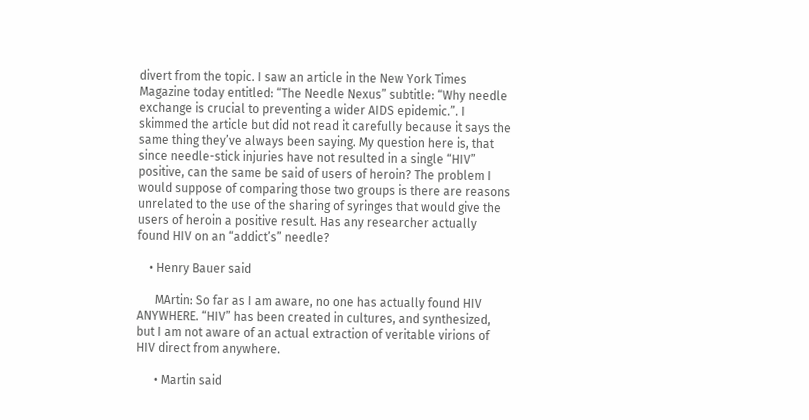divert from the topic. I saw an article in the New York Times Magazine today entitled: “The Needle Nexus” subtitle: “Why needle exchange is crucial to preventing a wider AIDS epidemic.”. I skimmed the article but did not read it carefully because it says the same thing they’ve always been saying. My question here is, that since needle-stick injuries have not resulted in a single “HIV” positive, can the same be said of users of heroin? The problem I would suppose of comparing those two groups is there are reasons unrelated to the use of the sharing of syringes that would give the users of heroin a positive result. Has any researcher actually found HIV on an “addict’s” needle?

    • Henry Bauer said

      MArtin: So far as I am aware, no one has actually found HIV ANYWHERE. “HIV” has been created in cultures, and synthesized, but I am not aware of an actual extraction of veritable virions of HIV direct from anywhere.

      • Martin said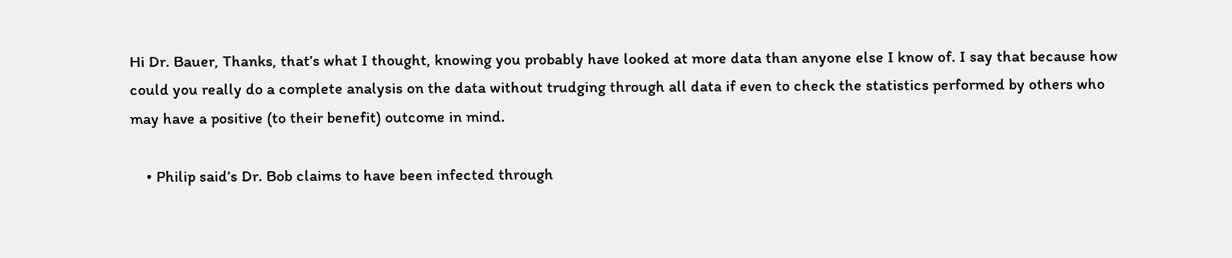Hi Dr. Bauer, Thanks, that’s what I thought, knowing you probably have looked at more data than anyone else I know of. I say that because how could you really do a complete analysis on the data without trudging through all data if even to check the statistics performed by others who may have a positive (to their benefit) outcome in mind.

    • Philip said’s Dr. Bob claims to have been infected through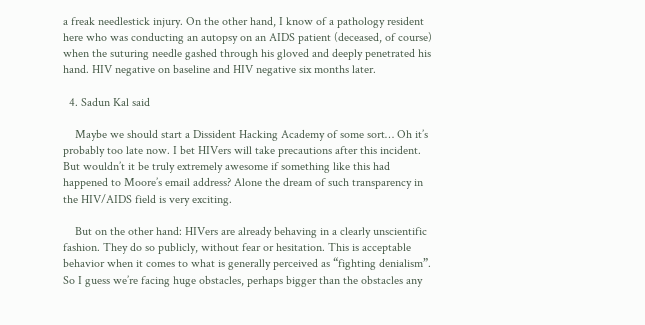a freak needlestick injury. On the other hand, I know of a pathology resident here who was conducting an autopsy on an AIDS patient (deceased, of course) when the suturing needle gashed through his gloved and deeply penetrated his hand. HIV negative on baseline and HIV negative six months later.

  4. Sadun Kal said

    Maybe we should start a Dissident Hacking Academy of some sort… Oh it’s probably too late now. I bet HIVers will take precautions after this incident. But wouldn’t it be truly extremely awesome if something like this had happened to Moore’s email address? Alone the dream of such transparency in the HIV/AIDS field is very exciting.

    But on the other hand: HIVers are already behaving in a clearly unscientific fashion. They do so publicly, without fear or hesitation. This is acceptable behavior when it comes to what is generally perceived as “fighting denialism”. So I guess we’re facing huge obstacles, perhaps bigger than the obstacles any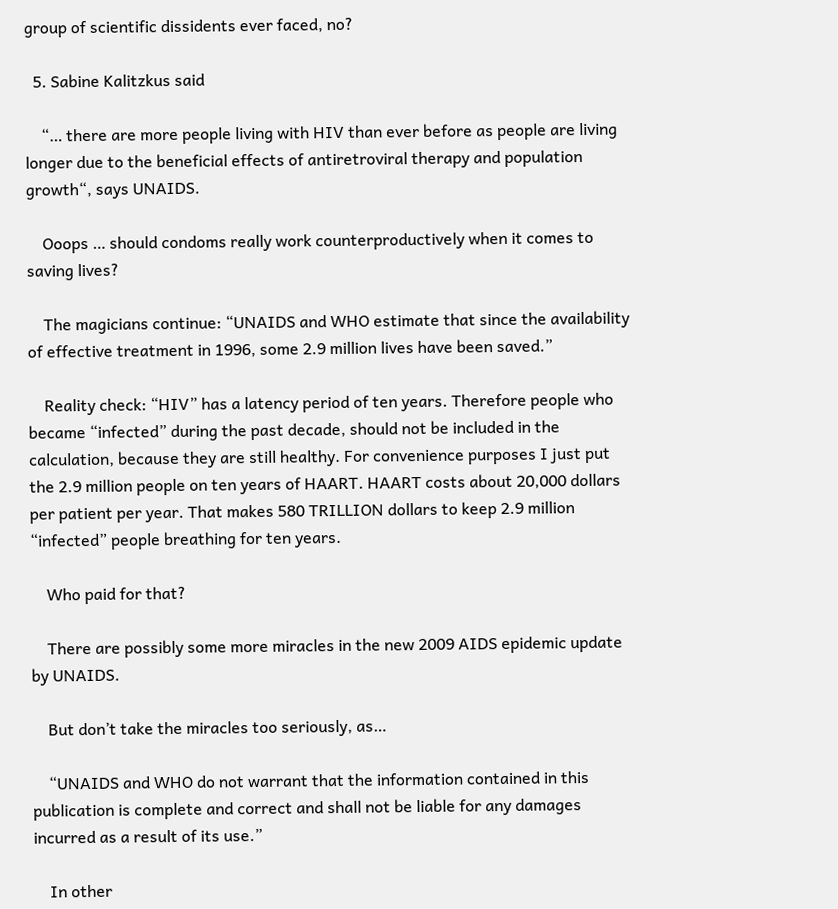group of scientific dissidents ever faced, no?

  5. Sabine Kalitzkus said

    “… there are more people living with HIV than ever before as people are living longer due to the beneficial effects of antiretroviral therapy and population growth“, says UNAIDS.

    Ooops … should condoms really work counterproductively when it comes to saving lives?

    The magicians continue: “UNAIDS and WHO estimate that since the availability of effective treatment in 1996, some 2.9 million lives have been saved.”

    Reality check: “HIV” has a latency period of ten years. Therefore people who became “infected” during the past decade, should not be included in the calculation, because they are still healthy. For convenience purposes I just put the 2.9 million people on ten years of HAART. HAART costs about 20,000 dollars per patient per year. That makes 580 TRILLION dollars to keep 2.9 million “infected” people breathing for ten years.

    Who paid for that?

    There are possibly some more miracles in the new 2009 AIDS epidemic update by UNAIDS.

    But don’t take the miracles too seriously, as…

    “UNAIDS and WHO do not warrant that the information contained in this publication is complete and correct and shall not be liable for any damages incurred as a result of its use.”

    In other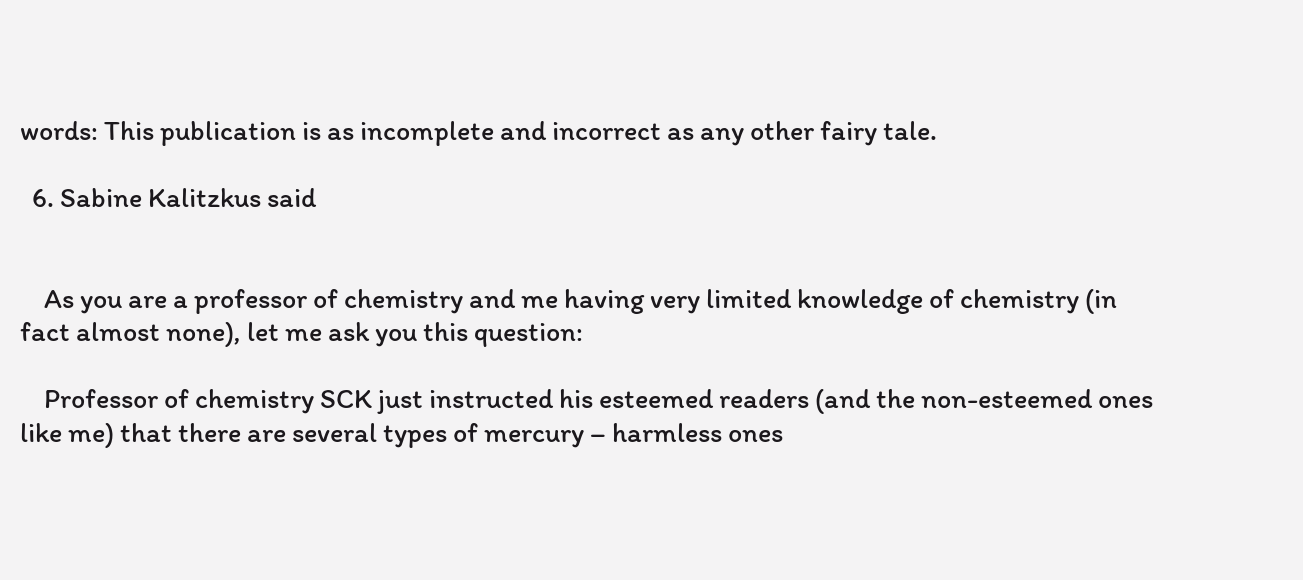words: This publication is as incomplete and incorrect as any other fairy tale.

  6. Sabine Kalitzkus said


    As you are a professor of chemistry and me having very limited knowledge of chemistry (in fact almost none), let me ask you this question:

    Professor of chemistry SCK just instructed his esteemed readers (and the non-esteemed ones like me) that there are several types of mercury – harmless ones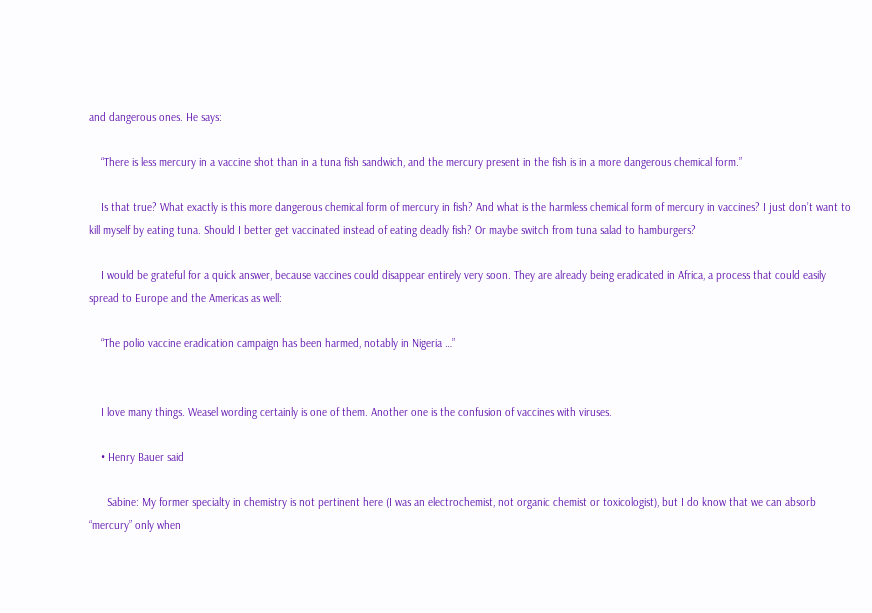and dangerous ones. He says:

    “There is less mercury in a vaccine shot than in a tuna fish sandwich, and the mercury present in the fish is in a more dangerous chemical form.”

    Is that true? What exactly is this more dangerous chemical form of mercury in fish? And what is the harmless chemical form of mercury in vaccines? I just don’t want to kill myself by eating tuna. Should I better get vaccinated instead of eating deadly fish? Or maybe switch from tuna salad to hamburgers?

    I would be grateful for a quick answer, because vaccines could disappear entirely very soon. They are already being eradicated in Africa, a process that could easily spread to Europe and the Americas as well:

    “The polio vaccine eradication campaign has been harmed, notably in Nigeria …”


    I love many things. Weasel wording certainly is one of them. Another one is the confusion of vaccines with viruses.

    • Henry Bauer said

      Sabine: My former specialty in chemistry is not pertinent here (I was an electrochemist, not organic chemist or toxicologist), but I do know that we can absorb “mercury” only when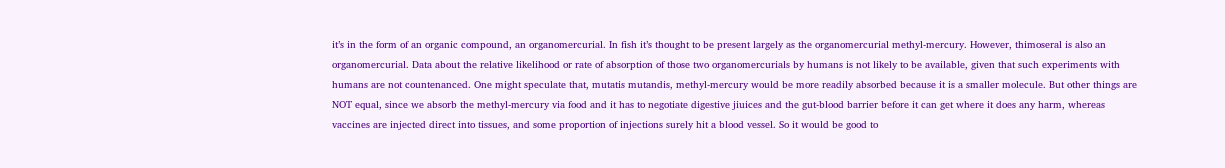it’s in the form of an organic compound, an organomercurial. In fish it’s thought to be present largely as the organomercurial methyl-mercury. However, thimoseral is also an organomercurial. Data about the relative likelihood or rate of absorption of those two organomercurials by humans is not likely to be available, given that such experiments with humans are not countenanced. One might speculate that, mutatis mutandis, methyl-mercury would be more readily absorbed because it is a smaller molecule. But other things are NOT equal, since we absorb the methyl-mercury via food and it has to negotiate digestive jiuices and the gut-blood barrier before it can get where it does any harm, whereas vaccines are injected direct into tissues, and some proportion of injections surely hit a blood vessel. So it would be good to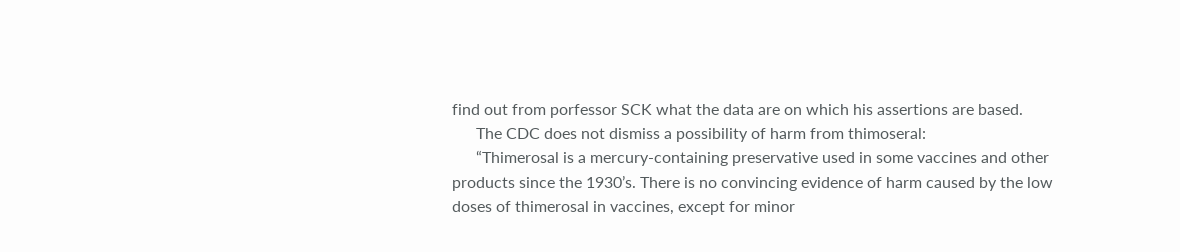find out from porfessor SCK what the data are on which his assertions are based.
      The CDC does not dismiss a possibility of harm from thimoseral:
      “Thimerosal is a mercury-containing preservative used in some vaccines and other products since the 1930’s. There is no convincing evidence of harm caused by the low doses of thimerosal in vaccines, except for minor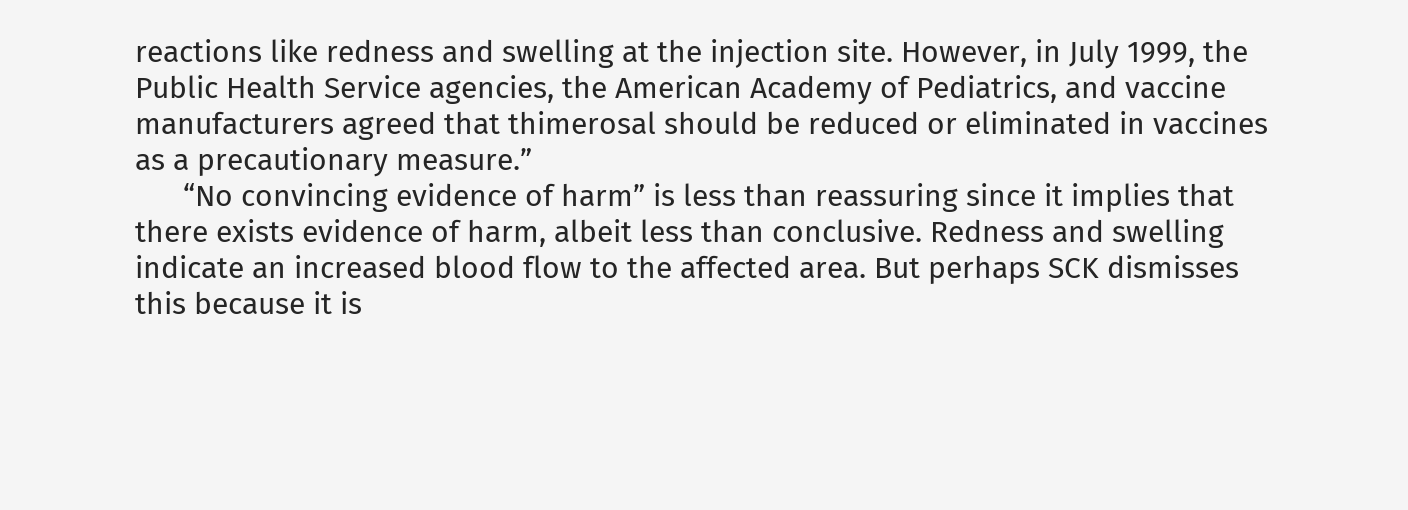reactions like redness and swelling at the injection site. However, in July 1999, the Public Health Service agencies, the American Academy of Pediatrics, and vaccine manufacturers agreed that thimerosal should be reduced or eliminated in vaccines as a precautionary measure.”
      “No convincing evidence of harm” is less than reassuring since it implies that there exists evidence of harm, albeit less than conclusive. Redness and swelling indicate an increased blood flow to the affected area. But perhaps SCK dismisses this because it is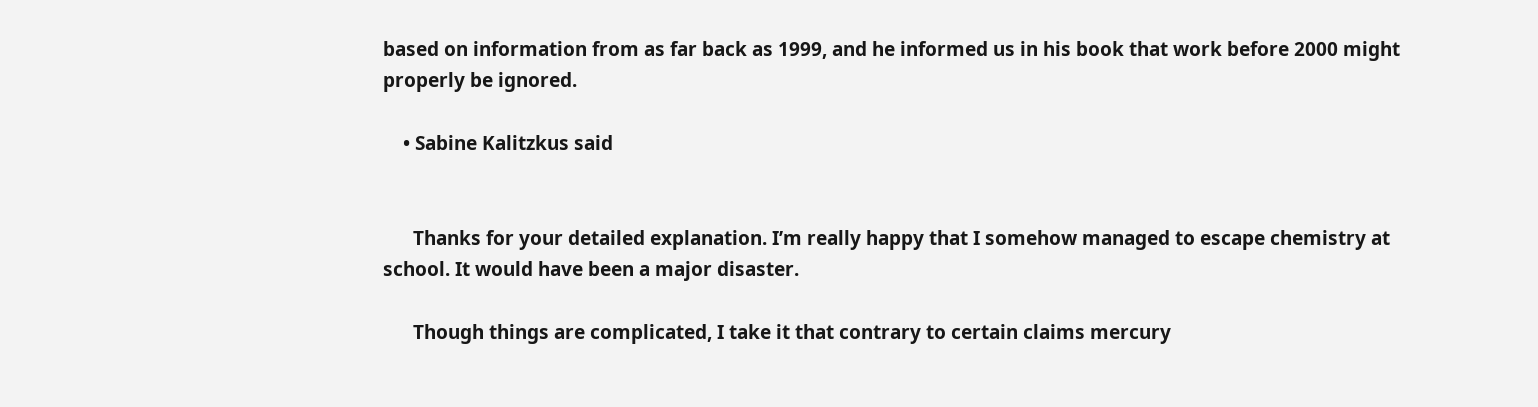based on information from as far back as 1999, and he informed us in his book that work before 2000 might properly be ignored.

    • Sabine Kalitzkus said


      Thanks for your detailed explanation. I’m really happy that I somehow managed to escape chemistry at school. It would have been a major disaster.

      Though things are complicated, I take it that contrary to certain claims mercury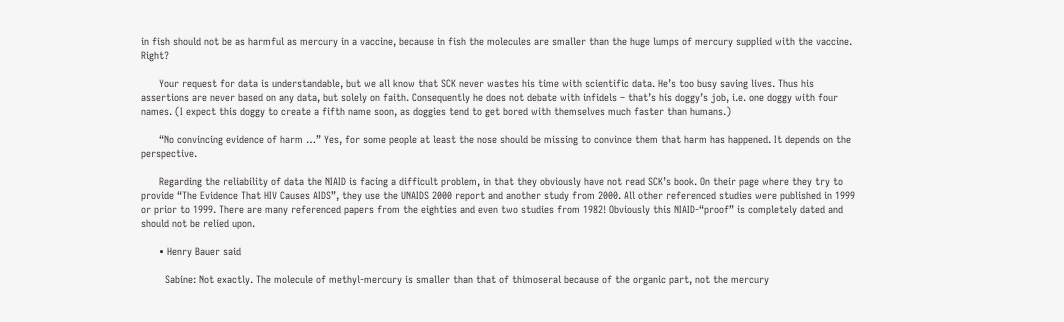in fish should not be as harmful as mercury in a vaccine, because in fish the molecules are smaller than the huge lumps of mercury supplied with the vaccine. Right?

      Your request for data is understandable, but we all know that SCK never wastes his time with scientific data. He’s too busy saving lives. Thus his assertions are never based on any data, but solely on faith. Consequently he does not debate with infidels – that’s his doggy’s job, i.e. one doggy with four names. (I expect this doggy to create a fifth name soon, as doggies tend to get bored with themselves much faster than humans.)

      “No convincing evidence of harm …” Yes, for some people at least the nose should be missing to convince them that harm has happened. It depends on the perspective.

      Regarding the reliability of data the NIAID is facing a difficult problem, in that they obviously have not read SCK’s book. On their page where they try to provide “The Evidence That HIV Causes AIDS”, they use the UNAIDS 2000 report and another study from 2000. All other referenced studies were published in 1999 or prior to 1999. There are many referenced papers from the eighties and even two studies from 1982! Obviously this NIAID-“proof” is completely dated and should not be relied upon.

      • Henry Bauer said

        Sabine: Not exactly. The molecule of methyl-mercury is smaller than that of thimoseral because of the organic part, not the mercury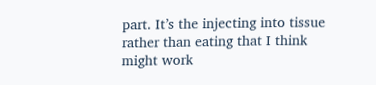part. It’s the injecting into tissue rather than eating that I think might work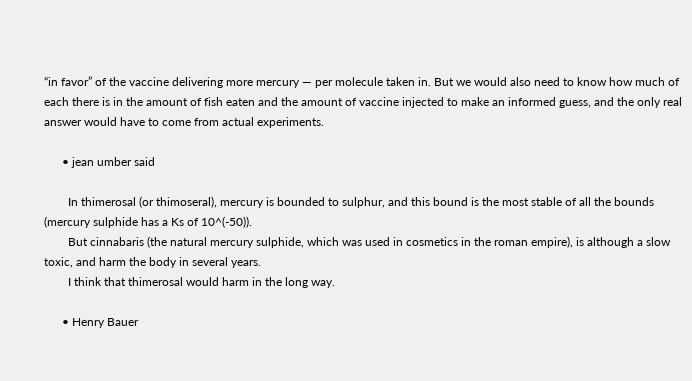“in favor” of the vaccine delivering more mercury — per molecule taken in. But we would also need to know how much of each there is in the amount of fish eaten and the amount of vaccine injected to make an informed guess, and the only real answer would have to come from actual experiments.

      • jean umber said

        In thimerosal (or thimoseral), mercury is bounded to sulphur, and this bound is the most stable of all the bounds (mercury sulphide has a Ks of 10^(-50)).
        But cinnabaris (the natural mercury sulphide, which was used in cosmetics in the roman empire), is although a slow toxic, and harm the body in several years.
        I think that thimerosal would harm in the long way.

      • Henry Bauer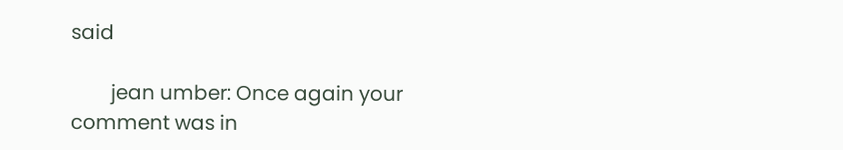said

        jean umber: Once again your comment was in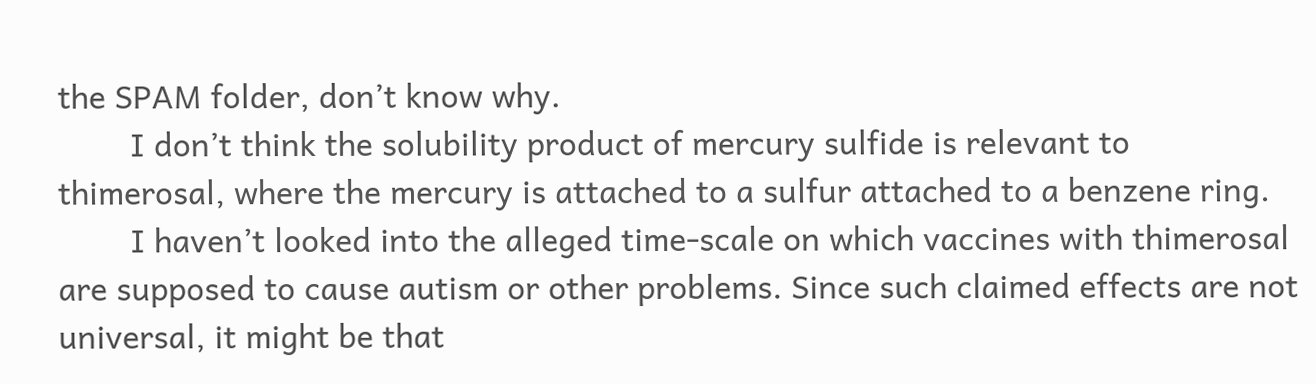the SPAM folder, don’t know why.
        I don’t think the solubility product of mercury sulfide is relevant to thimerosal, where the mercury is attached to a sulfur attached to a benzene ring.
        I haven’t looked into the alleged time-scale on which vaccines with thimerosal are supposed to cause autism or other problems. Since such claimed effects are not universal, it might be that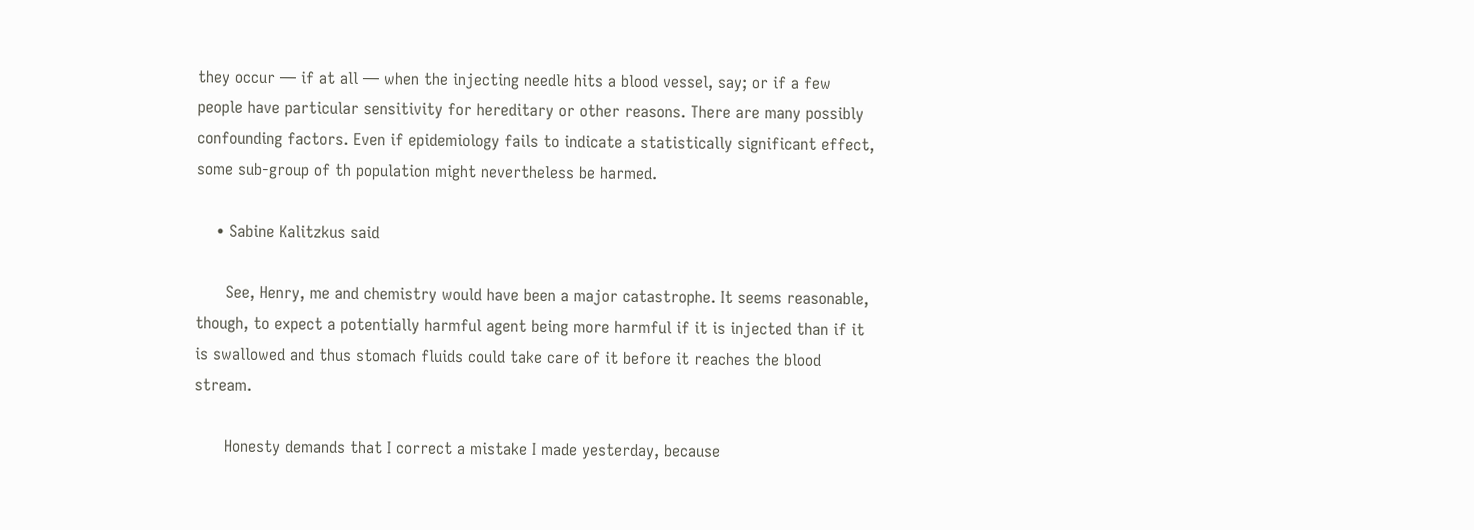they occur — if at all — when the injecting needle hits a blood vessel, say; or if a few people have particular sensitivity for hereditary or other reasons. There are many possibly confounding factors. Even if epidemiology fails to indicate a statistically significant effect, some sub-group of th population might nevertheless be harmed.

    • Sabine Kalitzkus said

      See, Henry, me and chemistry would have been a major catastrophe. It seems reasonable, though, to expect a potentially harmful agent being more harmful if it is injected than if it is swallowed and thus stomach fluids could take care of it before it reaches the blood stream.

      Honesty demands that I correct a mistake I made yesterday, because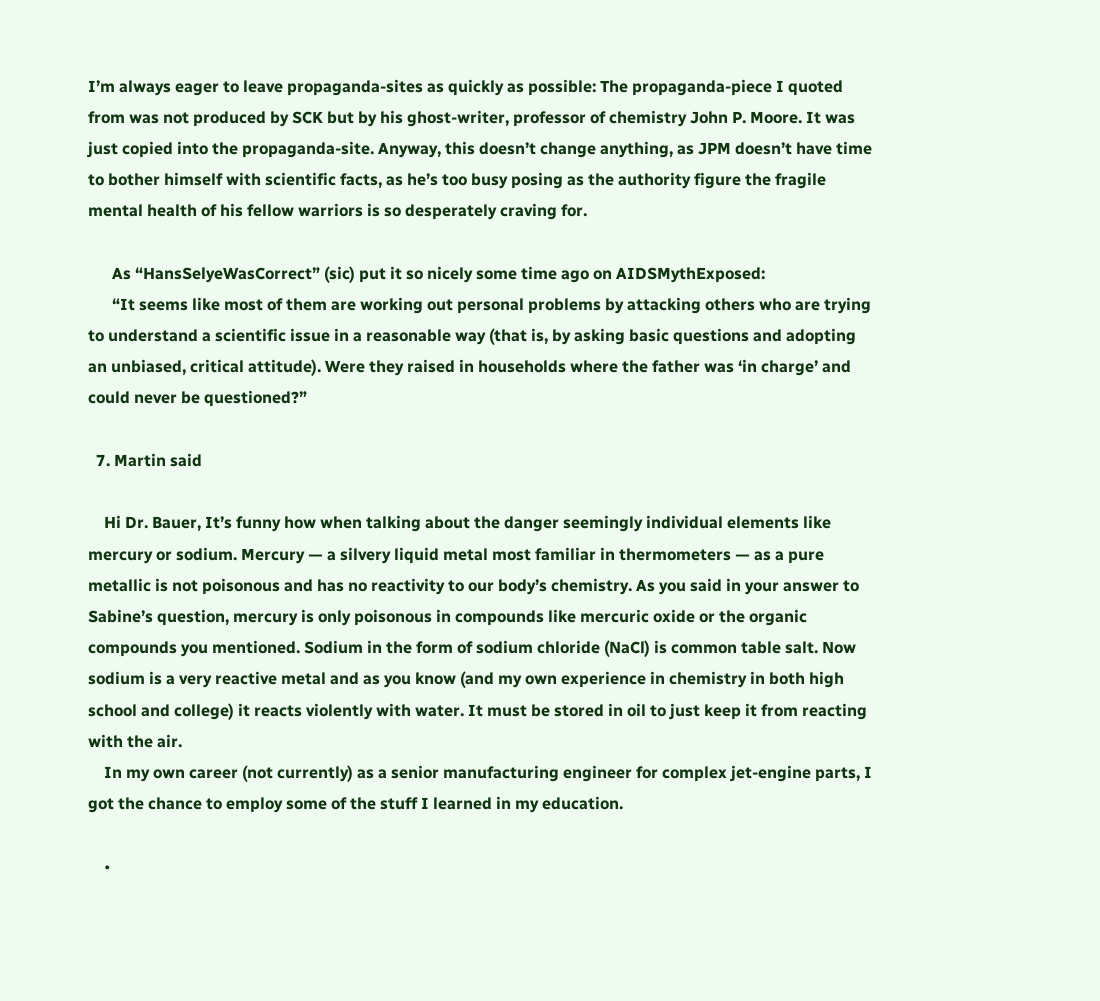I’m always eager to leave propaganda-sites as quickly as possible: The propaganda-piece I quoted from was not produced by SCK but by his ghost-writer, professor of chemistry John P. Moore. It was just copied into the propaganda-site. Anyway, this doesn’t change anything, as JPM doesn’t have time to bother himself with scientific facts, as he’s too busy posing as the authority figure the fragile mental health of his fellow warriors is so desperately craving for.

      As “HansSelyeWasCorrect” (sic) put it so nicely some time ago on AIDSMythExposed:
      “It seems like most of them are working out personal problems by attacking others who are trying to understand a scientific issue in a reasonable way (that is, by asking basic questions and adopting an unbiased, critical attitude). Were they raised in households where the father was ‘in charge’ and could never be questioned?”

  7. Martin said

    Hi Dr. Bauer, It’s funny how when talking about the danger seemingly individual elements like mercury or sodium. Mercury — a silvery liquid metal most familiar in thermometers — as a pure metallic is not poisonous and has no reactivity to our body’s chemistry. As you said in your answer to Sabine’s question, mercury is only poisonous in compounds like mercuric oxide or the organic compounds you mentioned. Sodium in the form of sodium chloride (NaCl) is common table salt. Now sodium is a very reactive metal and as you know (and my own experience in chemistry in both high school and college) it reacts violently with water. It must be stored in oil to just keep it from reacting with the air.
    In my own career (not currently) as a senior manufacturing engineer for complex jet-engine parts, I got the chance to employ some of the stuff I learned in my education.

    •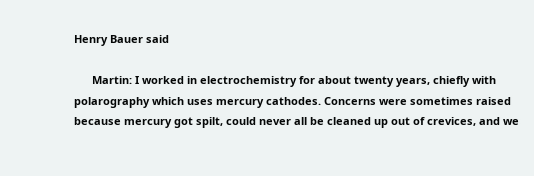Henry Bauer said

      Martin: I worked in electrochemistry for about twenty years, chiefly with polarography which uses mercury cathodes. Concerns were sometimes raised because mercury got spilt, could never all be cleaned up out of crevices, and we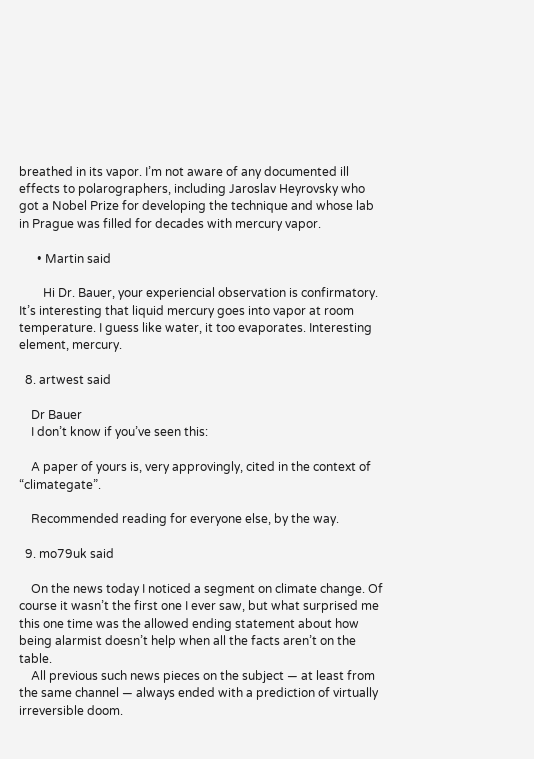breathed in its vapor. I’m not aware of any documented ill effects to polarographers, including Jaroslav Heyrovsky who got a Nobel Prize for developing the technique and whose lab in Prague was filled for decades with mercury vapor.

      • Martin said

        Hi Dr. Bauer, your experiencial observation is confirmatory. It’s interesting that liquid mercury goes into vapor at room temperature. I guess like water, it too evaporates. Interesting element, mercury.

  8. artwest said

    Dr Bauer
    I don’t know if you’ve seen this:

    A paper of yours is, very approvingly, cited in the context of “climategate”.

    Recommended reading for everyone else, by the way.

  9. mo79uk said

    On the news today I noticed a segment on climate change. Of course it wasn’t the first one I ever saw, but what surprised me this one time was the allowed ending statement about how being alarmist doesn’t help when all the facts aren’t on the table.
    All previous such news pieces on the subject — at least from the same channel — always ended with a prediction of virtually irreversible doom.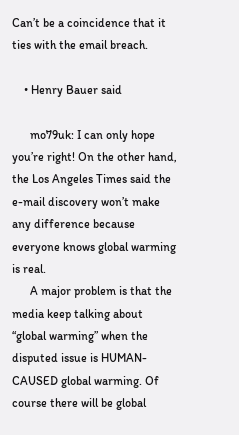Can’t be a coincidence that it ties with the email breach.

    • Henry Bauer said

      mo79uk: I can only hope you’re right! On the other hand, the Los Angeles Times said the e-mail discovery won’t make any difference because everyone knows global warming is real.
      A major problem is that the media keep talking about “global warming” when the disputed issue is HUMAN-CAUSED global warming. Of course there will be global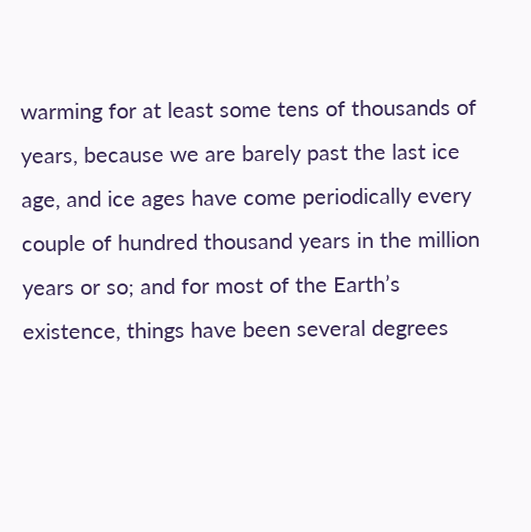warming for at least some tens of thousands of years, because we are barely past the last ice age, and ice ages have come periodically every couple of hundred thousand years in the million years or so; and for most of the Earth’s existence, things have been several degrees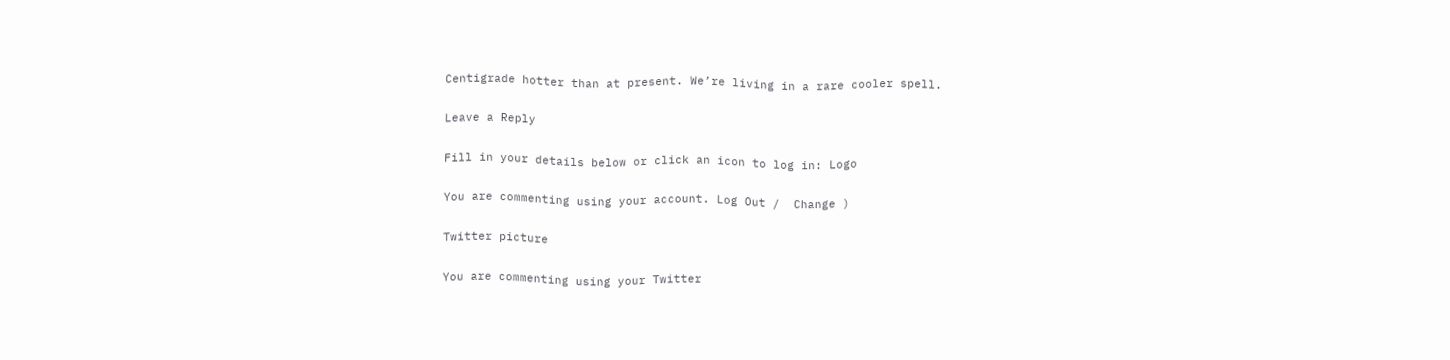Centigrade hotter than at present. We’re living in a rare cooler spell.

Leave a Reply

Fill in your details below or click an icon to log in: Logo

You are commenting using your account. Log Out /  Change )

Twitter picture

You are commenting using your Twitter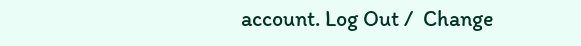account. Log Out /  Change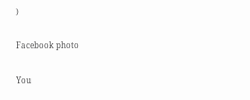)

Facebook photo

You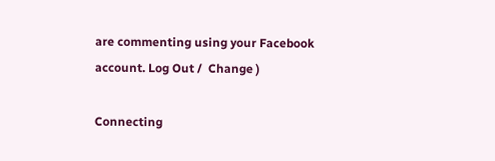are commenting using your Facebook account. Log Out /  Change )

Connecting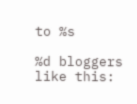to %s

%d bloggers like this: